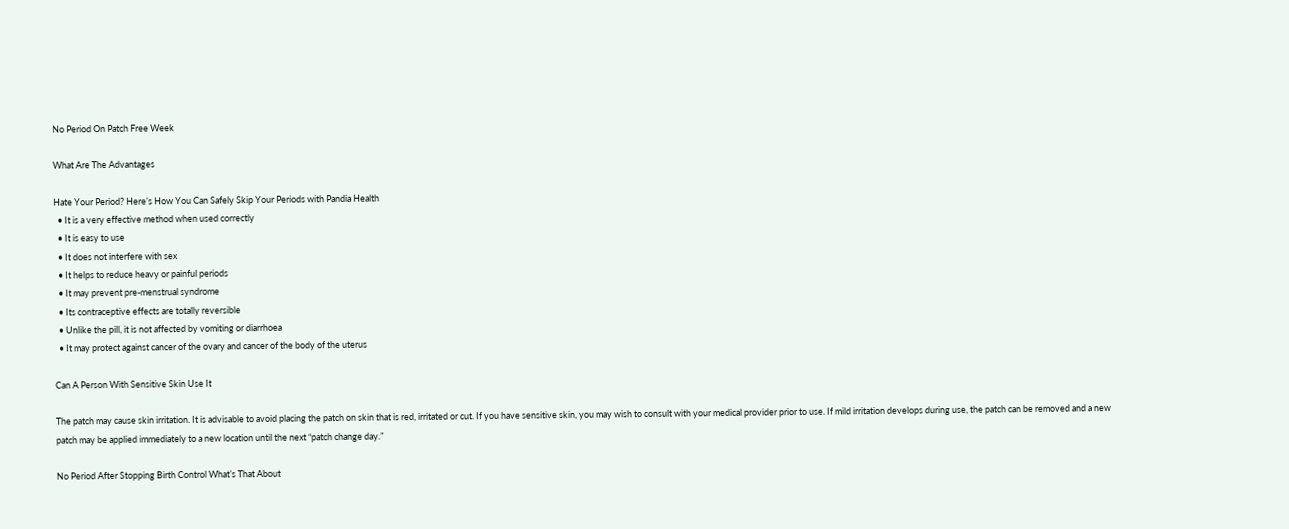No Period On Patch Free Week

What Are The Advantages

Hate Your Period? Here’s How You Can Safely Skip Your Periods with Pandia Health
  • It is a very effective method when used correctly
  • It is easy to use
  • It does not interfere with sex
  • It helps to reduce heavy or painful periods
  • It may prevent pre-menstrual syndrome
  • Its contraceptive effects are totally reversible
  • Unlike the pill, it is not affected by vomiting or diarrhoea
  • It may protect against cancer of the ovary and cancer of the body of the uterus

Can A Person With Sensitive Skin Use It

The patch may cause skin irritation. It is advisable to avoid placing the patch on skin that is red, irritated or cut. If you have sensitive skin, you may wish to consult with your medical provider prior to use. If mild irritation develops during use, the patch can be removed and a new patch may be applied immediately to a new location until the next “patch change day.”

No Period After Stopping Birth Control What’s That About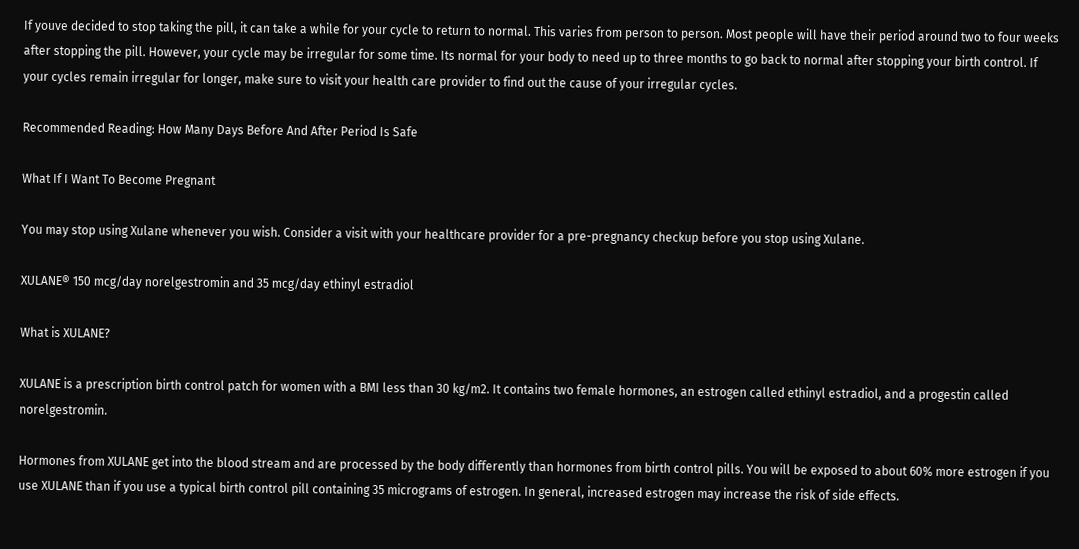If youve decided to stop taking the pill, it can take a while for your cycle to return to normal. This varies from person to person. Most people will have their period around two to four weeks after stopping the pill. However, your cycle may be irregular for some time. Its normal for your body to need up to three months to go back to normal after stopping your birth control. If your cycles remain irregular for longer, make sure to visit your health care provider to find out the cause of your irregular cycles.

Recommended Reading: How Many Days Before And After Period Is Safe

What If I Want To Become Pregnant

You may stop using Xulane whenever you wish. Consider a visit with your healthcare provider for a pre-pregnancy checkup before you stop using Xulane.

XULANE® 150 mcg/day norelgestromin and 35 mcg/day ethinyl estradiol

What is XULANE?

XULANE is a prescription birth control patch for women with a BMI less than 30 kg/m2. It contains two female hormones, an estrogen called ethinyl estradiol, and a progestin called norelgestromin.

Hormones from XULANE get into the blood stream and are processed by the body differently than hormones from birth control pills. You will be exposed to about 60% more estrogen if you use XULANE than if you use a typical birth control pill containing 35 micrograms of estrogen. In general, increased estrogen may increase the risk of side effects.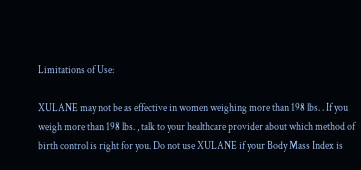Limitations of Use:

XULANE may not be as effective in women weighing more than 198 lbs. . If you weigh more than 198 lbs. , talk to your healthcare provider about which method of birth control is right for you. Do not use XULANE if your Body Mass Index is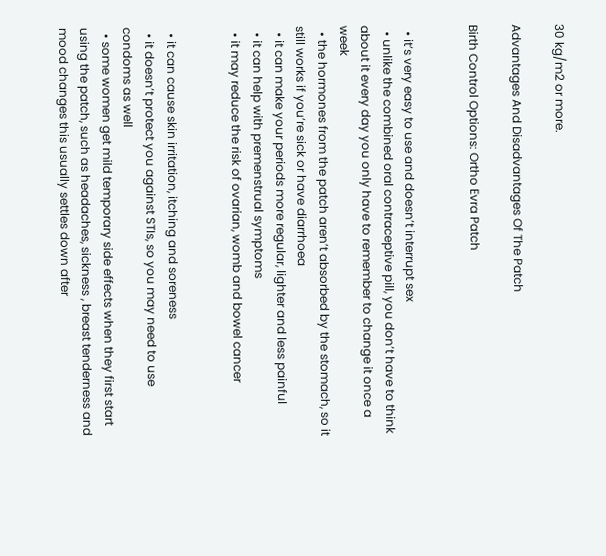30 kg/m2 or more.

Advantages And Disadvantages Of The Patch

Birth Control Options: Ortho Evra Patch


  • it’s very easy to use and doesn’t interrupt sex
  • unlike the combined oral contraceptive pill, you don’t have to think about it every day you only have to remember to change it once a week
  • the hormones from the patch aren’t absorbed by the stomach, so it still works if you’re sick or have diarrhoea
  • it can make your periods more regular, lighter and less painful
  • it can help with premenstrual symptoms
  • it may reduce the risk of ovarian, womb and bowel cancer


  • it can cause skin irritation, itching and soreness
  • it doesn’t protect you against STIs, so you may need to use condoms as well
  • some women get mild temporary side effects when they first start using the patch, such as headaches, sickness , breast tenderness and mood changes this usually settles down after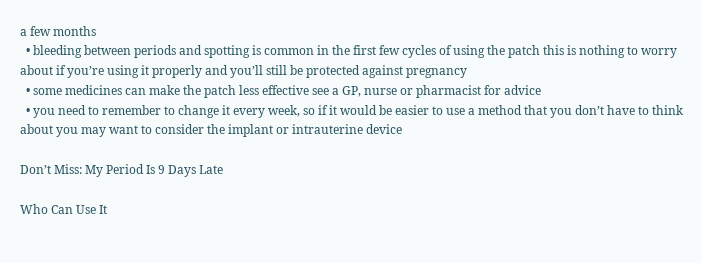a few months
  • bleeding between periods and spotting is common in the first few cycles of using the patch this is nothing to worry about if you’re using it properly and you’ll still be protected against pregnancy
  • some medicines can make the patch less effective see a GP, nurse or pharmacist for advice
  • you need to remember to change it every week, so if it would be easier to use a method that you don’t have to think about you may want to consider the implant or intrauterine device

Don’t Miss: My Period Is 9 Days Late

Who Can Use It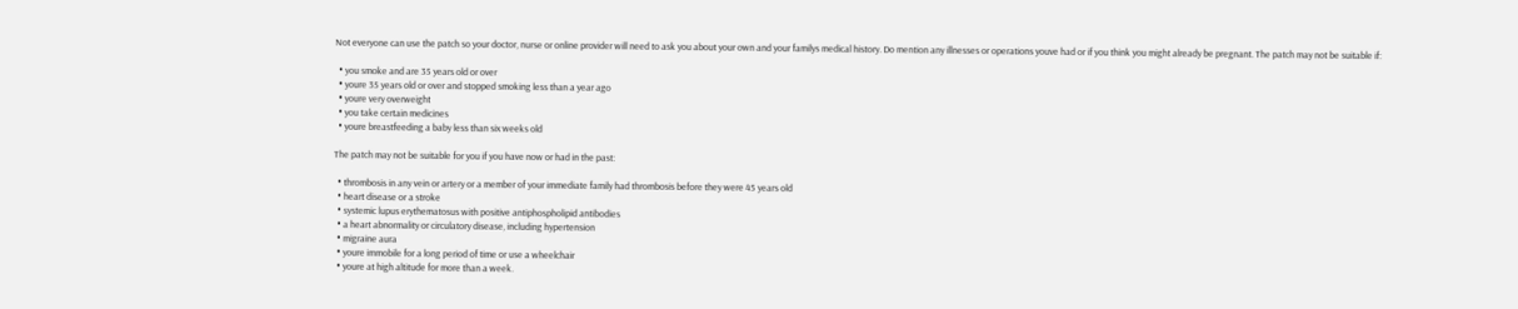Not everyone can use the patch so your doctor, nurse or online provider will need to ask you about your own and your familys medical history. Do mention any illnesses or operations youve had or if you think you might already be pregnant. The patch may not be suitable if:

  • you smoke and are 35 years old or over
  • youre 35 years old or over and stopped smoking less than a year ago
  • youre very overweight
  • you take certain medicines
  • youre breastfeeding a baby less than six weeks old

The patch may not be suitable for you if you have now or had in the past:

  • thrombosis in any vein or artery or a member of your immediate family had thrombosis before they were 45 years old
  • heart disease or a stroke
  • systemic lupus erythematosus with positive antiphospholipid antibodies
  • a heart abnormality or circulatory disease, including hypertension
  • migraine aura
  • youre immobile for a long period of time or use a wheelchair
  • youre at high altitude for more than a week.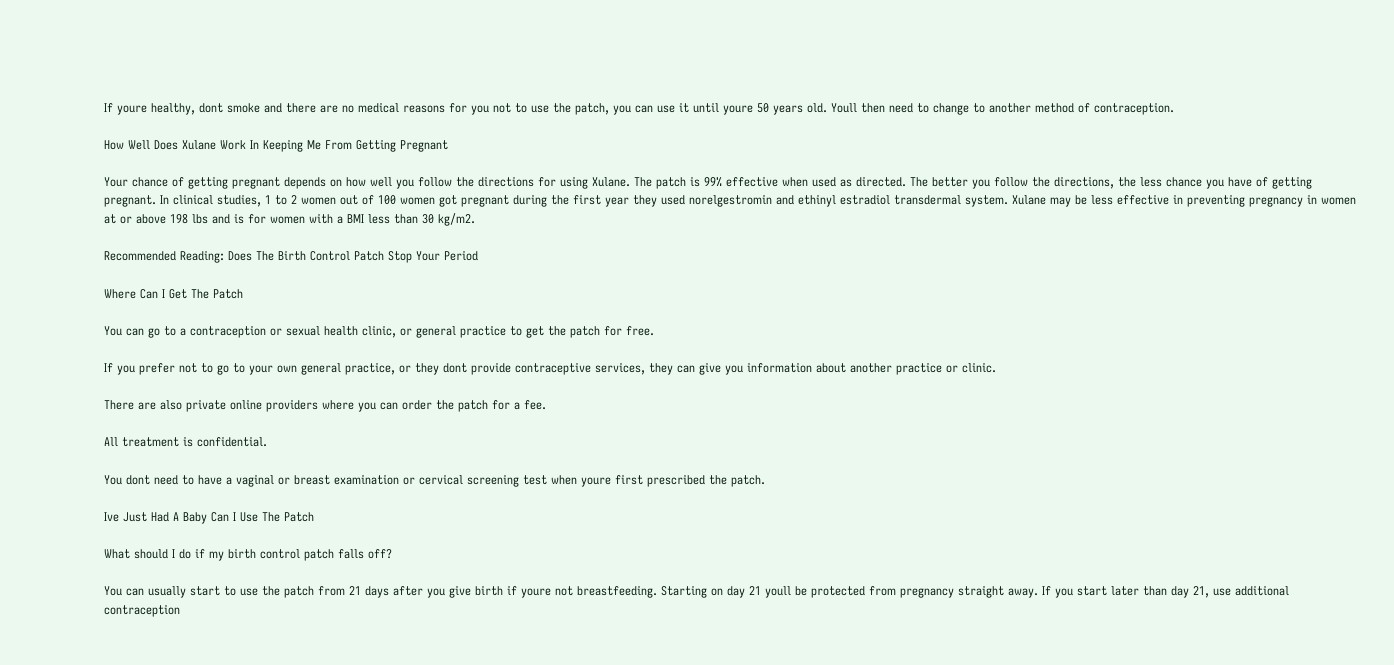If youre healthy, dont smoke and there are no medical reasons for you not to use the patch, you can use it until youre 50 years old. Youll then need to change to another method of contraception.

How Well Does Xulane Work In Keeping Me From Getting Pregnant

Your chance of getting pregnant depends on how well you follow the directions for using Xulane. The patch is 99% effective when used as directed. The better you follow the directions, the less chance you have of getting pregnant. In clinical studies, 1 to 2 women out of 100 women got pregnant during the first year they used norelgestromin and ethinyl estradiol transdermal system. Xulane may be less effective in preventing pregnancy in women at or above 198 lbs and is for women with a BMI less than 30 kg/m2.

Recommended Reading: Does The Birth Control Patch Stop Your Period

Where Can I Get The Patch

You can go to a contraception or sexual health clinic, or general practice to get the patch for free.

If you prefer not to go to your own general practice, or they dont provide contraceptive services, they can give you information about another practice or clinic.

There are also private online providers where you can order the patch for a fee.

All treatment is confidential.

You dont need to have a vaginal or breast examination or cervical screening test when youre first prescribed the patch.

Ive Just Had A Baby Can I Use The Patch

What should I do if my birth control patch falls off?

You can usually start to use the patch from 21 days after you give birth if youre not breastfeeding. Starting on day 21 youll be protected from pregnancy straight away. If you start later than day 21, use additional contraception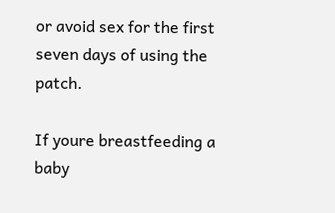or avoid sex for the first seven days of using the patch.

If youre breastfeeding a baby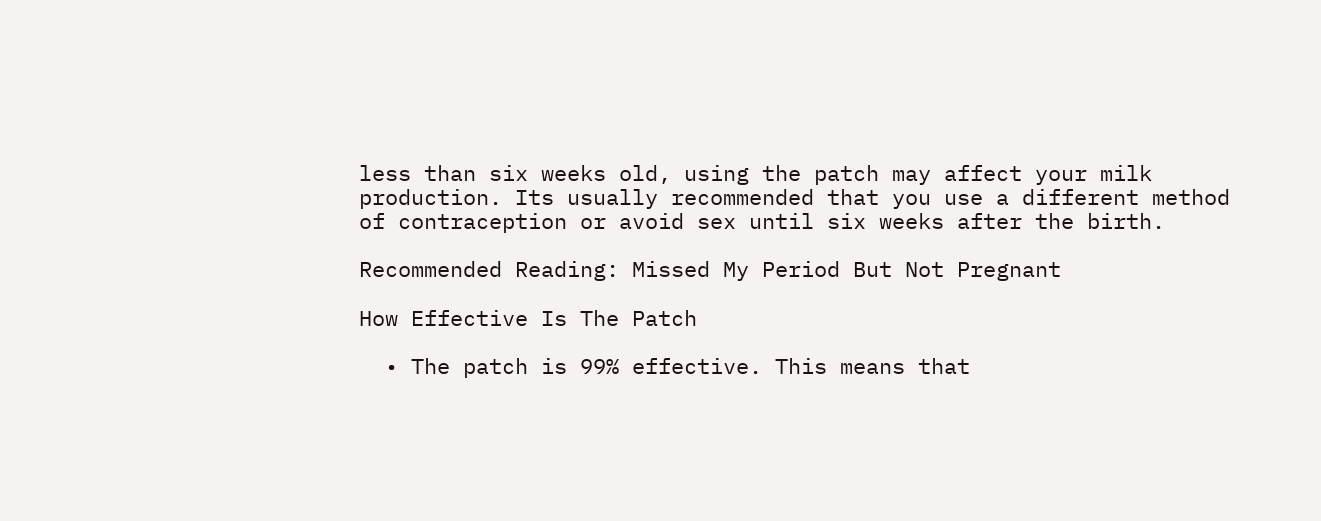less than six weeks old, using the patch may affect your milk production. Its usually recommended that you use a different method of contraception or avoid sex until six weeks after the birth.

Recommended Reading: Missed My Period But Not Pregnant

How Effective Is The Patch

  • The patch is 99% effective. This means that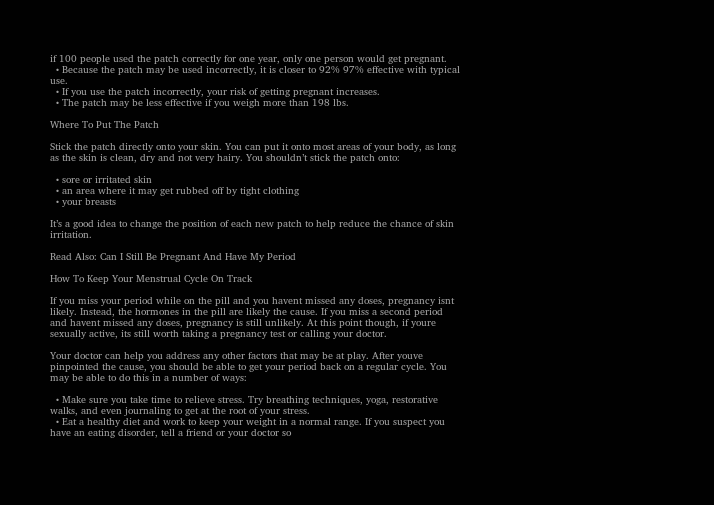if 100 people used the patch correctly for one year, only one person would get pregnant.
  • Because the patch may be used incorrectly, it is closer to 92% 97% effective with typical use.
  • If you use the patch incorrectly, your risk of getting pregnant increases.
  • The patch may be less effective if you weigh more than 198 lbs.

Where To Put The Patch

Stick the patch directly onto your skin. You can put it onto most areas of your body, as long as the skin is clean, dry and not very hairy. You shouldn’t stick the patch onto:

  • sore or irritated skin
  • an area where it may get rubbed off by tight clothing
  • your breasts

It’s a good idea to change the position of each new patch to help reduce the chance of skin irritation.

Read Also: Can I Still Be Pregnant And Have My Period

How To Keep Your Menstrual Cycle On Track

If you miss your period while on the pill and you havent missed any doses, pregnancy isnt likely. Instead, the hormones in the pill are likely the cause. If you miss a second period and havent missed any doses, pregnancy is still unlikely. At this point though, if youre sexually active, its still worth taking a pregnancy test or calling your doctor.

Your doctor can help you address any other factors that may be at play. After youve pinpointed the cause, you should be able to get your period back on a regular cycle. You may be able to do this in a number of ways:

  • Make sure you take time to relieve stress. Try breathing techniques, yoga, restorative walks, and even journaling to get at the root of your stress.
  • Eat a healthy diet and work to keep your weight in a normal range. If you suspect you have an eating disorder, tell a friend or your doctor so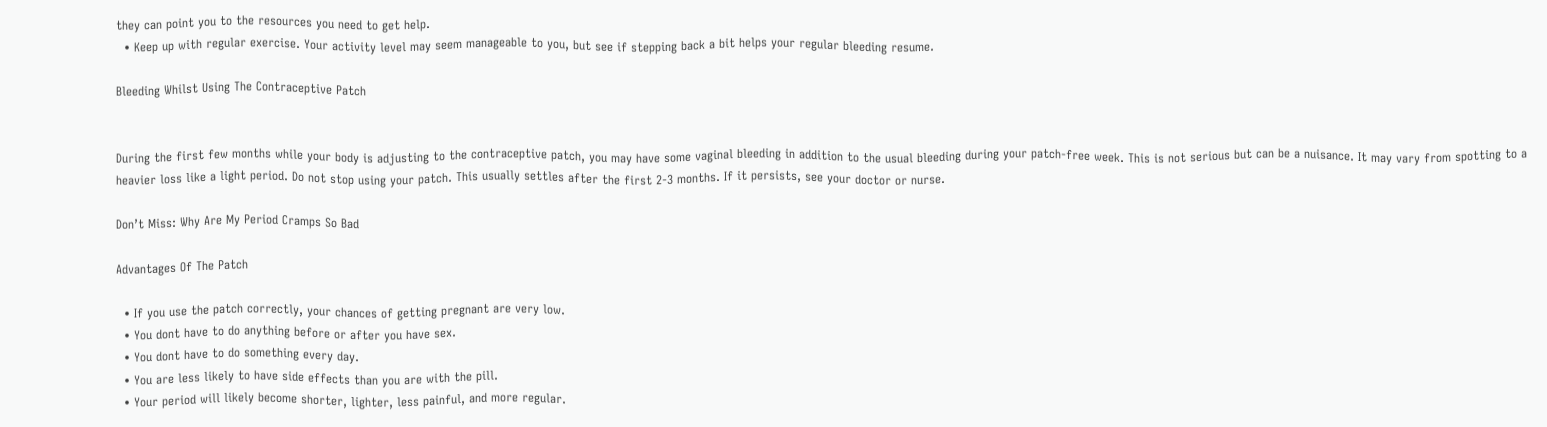they can point you to the resources you need to get help.
  • Keep up with regular exercise. Your activity level may seem manageable to you, but see if stepping back a bit helps your regular bleeding resume.

Bleeding Whilst Using The Contraceptive Patch


During the first few months while your body is adjusting to the contraceptive patch, you may have some vaginal bleeding in addition to the usual bleeding during your patch-free week. This is not serious but can be a nuisance. It may vary from spotting to a heavier loss like a light period. Do not stop using your patch. This usually settles after the first 2-3 months. If it persists, see your doctor or nurse.

Don’t Miss: Why Are My Period Cramps So Bad

Advantages Of The Patch

  • If you use the patch correctly, your chances of getting pregnant are very low.
  • You dont have to do anything before or after you have sex.
  • You dont have to do something every day.
  • You are less likely to have side effects than you are with the pill.
  • Your period will likely become shorter, lighter, less painful, and more regular.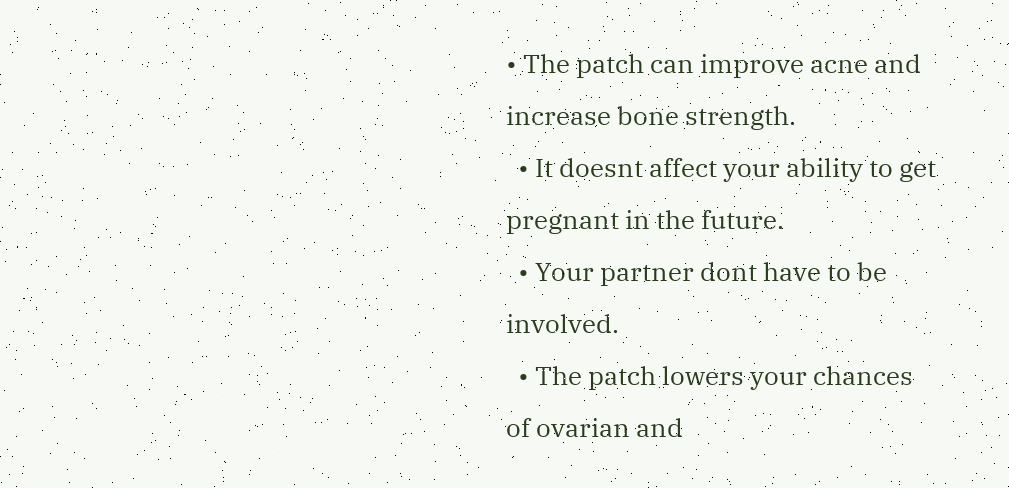• The patch can improve acne and increase bone strength.
  • It doesnt affect your ability to get pregnant in the future.
  • Your partner dont have to be involved.
  • The patch lowers your chances of ovarian and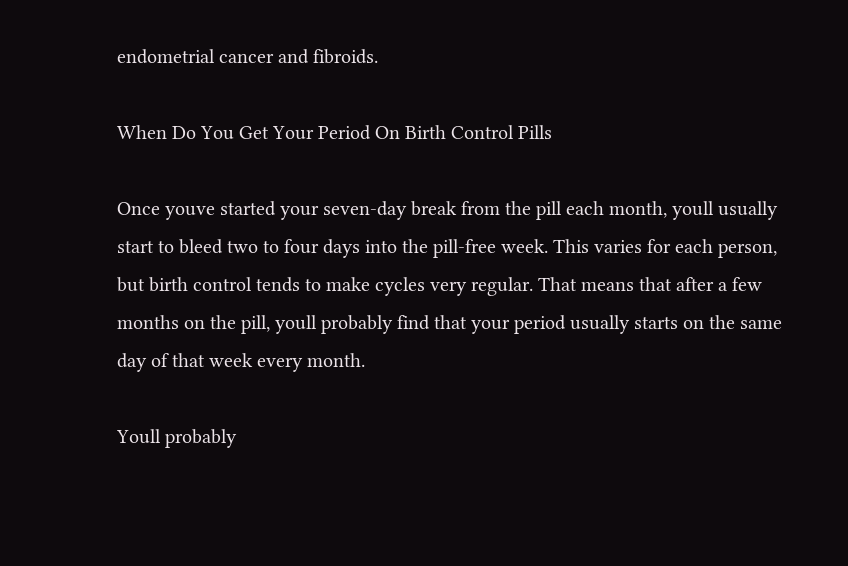endometrial cancer and fibroids.

When Do You Get Your Period On Birth Control Pills

Once youve started your seven-day break from the pill each month, youll usually start to bleed two to four days into the pill-free week. This varies for each person, but birth control tends to make cycles very regular. That means that after a few months on the pill, youll probably find that your period usually starts on the same day of that week every month.

Youll probably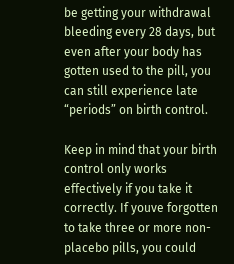be getting your withdrawal bleeding every 28 days, but even after your body has gotten used to the pill, you can still experience late “periods” on birth control.

Keep in mind that your birth control only works effectively if you take it correctly. If youve forgotten to take three or more non-placebo pills, you could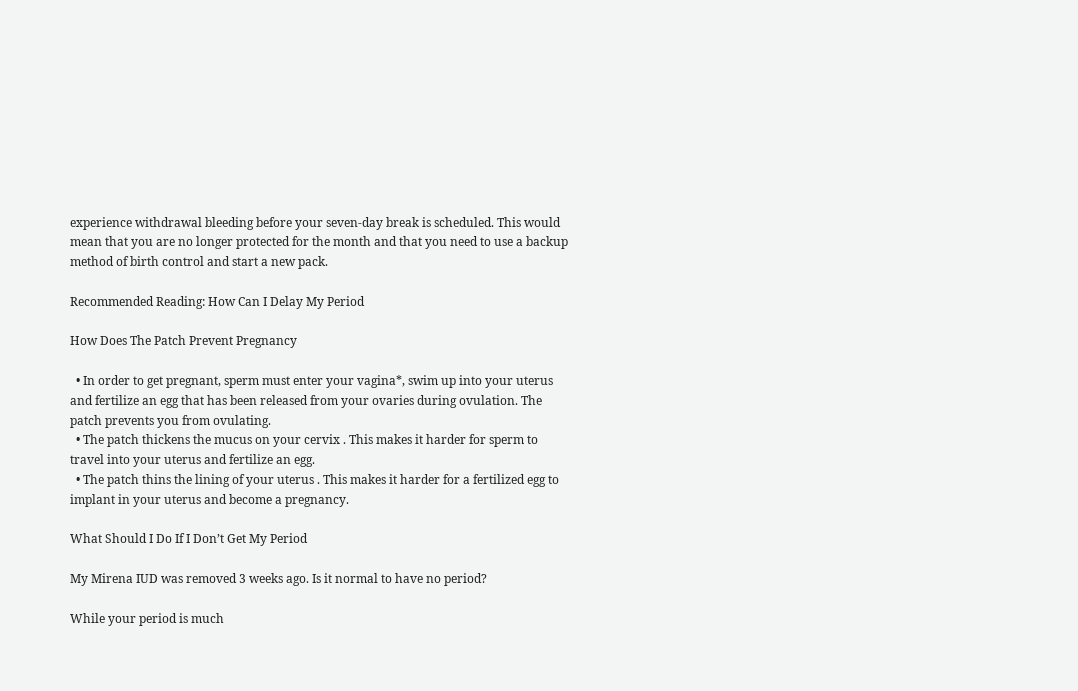experience withdrawal bleeding before your seven-day break is scheduled. This would mean that you are no longer protected for the month and that you need to use a backup method of birth control and start a new pack.

Recommended Reading: How Can I Delay My Period

How Does The Patch Prevent Pregnancy

  • In order to get pregnant, sperm must enter your vagina*, swim up into your uterus and fertilize an egg that has been released from your ovaries during ovulation. The patch prevents you from ovulating.
  • The patch thickens the mucus on your cervix . This makes it harder for sperm to travel into your uterus and fertilize an egg.
  • The patch thins the lining of your uterus . This makes it harder for a fertilized egg to implant in your uterus and become a pregnancy.

What Should I Do If I Don’t Get My Period

My Mirena IUD was removed 3 weeks ago. Is it normal to have no period?

While your period is much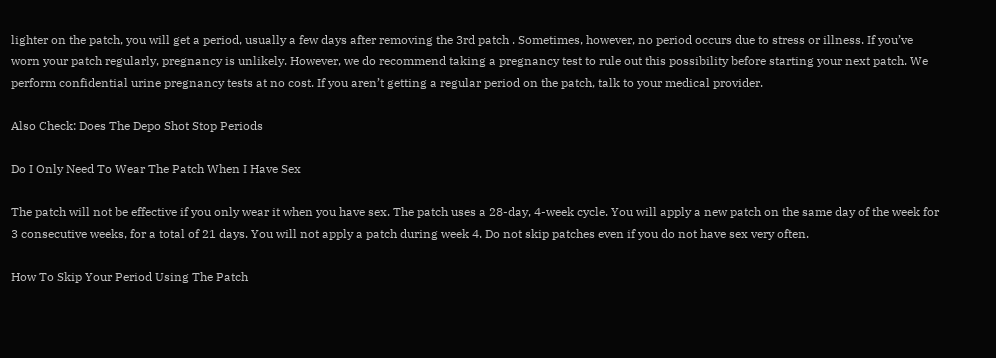lighter on the patch, you will get a period, usually a few days after removing the 3rd patch . Sometimes, however, no period occurs due to stress or illness. If you’ve worn your patch regularly, pregnancy is unlikely. However, we do recommend taking a pregnancy test to rule out this possibility before starting your next patch. We perform confidential urine pregnancy tests at no cost. If you aren’t getting a regular period on the patch, talk to your medical provider.

Also Check: Does The Depo Shot Stop Periods

Do I Only Need To Wear The Patch When I Have Sex

The patch will not be effective if you only wear it when you have sex. The patch uses a 28-day, 4-week cycle. You will apply a new patch on the same day of the week for 3 consecutive weeks, for a total of 21 days. You will not apply a patch during week 4. Do not skip patches even if you do not have sex very often.

How To Skip Your Period Using The Patch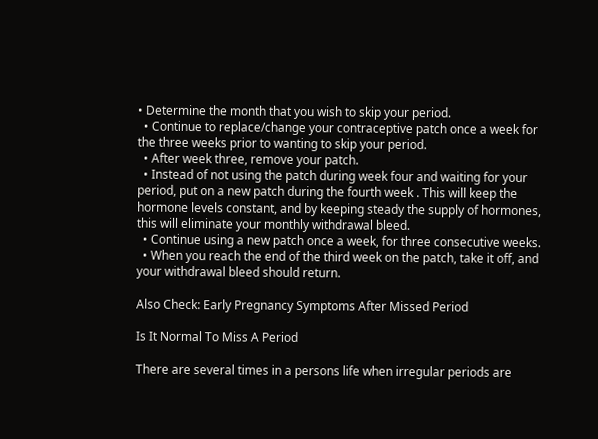• Determine the month that you wish to skip your period.
  • Continue to replace/change your contraceptive patch once a week for the three weeks prior to wanting to skip your period.
  • After week three, remove your patch.
  • Instead of not using the patch during week four and waiting for your period, put on a new patch during the fourth week . This will keep the hormone levels constant, and by keeping steady the supply of hormones, this will eliminate your monthly withdrawal bleed.
  • Continue using a new patch once a week, for three consecutive weeks.
  • When you reach the end of the third week on the patch, take it off, and your withdrawal bleed should return.

Also Check: Early Pregnancy Symptoms After Missed Period

Is It Normal To Miss A Period

There are several times in a persons life when irregular periods are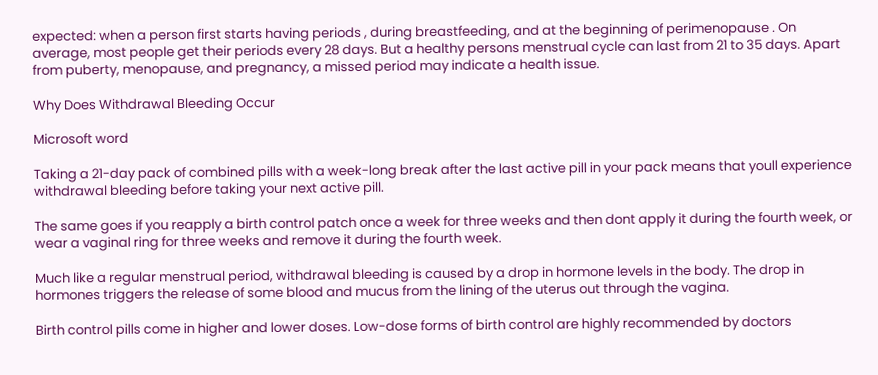expected: when a person first starts having periods , during breastfeeding, and at the beginning of perimenopause . On average, most people get their periods every 28 days. But a healthy persons menstrual cycle can last from 21 to 35 days. Apart from puberty, menopause, and pregnancy, a missed period may indicate a health issue.

Why Does Withdrawal Bleeding Occur

Microsoft word

Taking a 21-day pack of combined pills with a week-long break after the last active pill in your pack means that youll experience withdrawal bleeding before taking your next active pill.

The same goes if you reapply a birth control patch once a week for three weeks and then dont apply it during the fourth week, or wear a vaginal ring for three weeks and remove it during the fourth week.

Much like a regular menstrual period, withdrawal bleeding is caused by a drop in hormone levels in the body. The drop in hormones triggers the release of some blood and mucus from the lining of the uterus out through the vagina.

Birth control pills come in higher and lower doses. Low-dose forms of birth control are highly recommended by doctors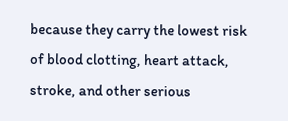because they carry the lowest risk of blood clotting, heart attack, stroke, and other serious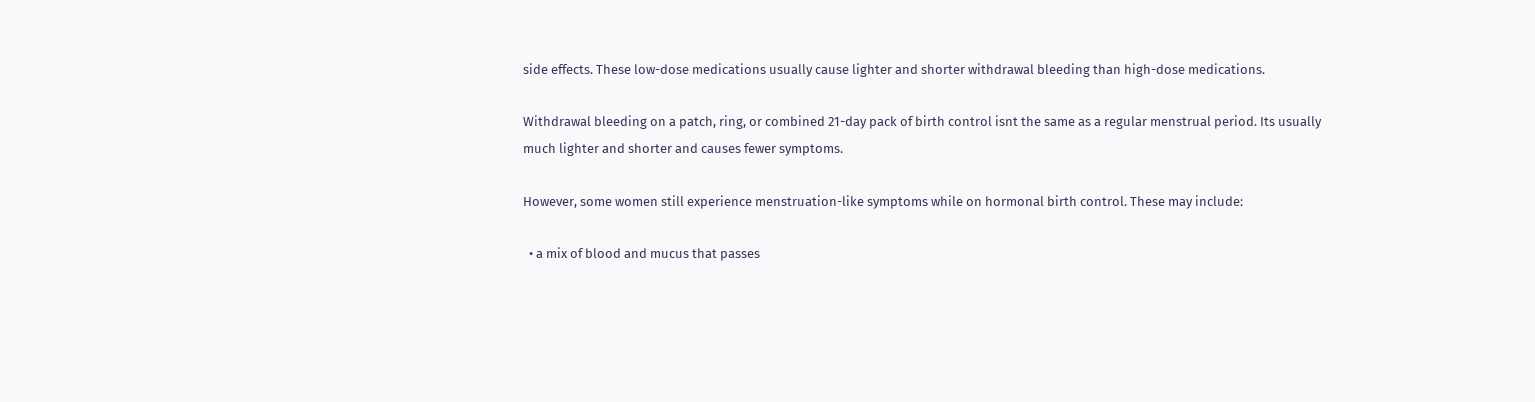side effects. These low-dose medications usually cause lighter and shorter withdrawal bleeding than high-dose medications.

Withdrawal bleeding on a patch, ring, or combined 21-day pack of birth control isnt the same as a regular menstrual period. Its usually much lighter and shorter and causes fewer symptoms.

However, some women still experience menstruation-like symptoms while on hormonal birth control. These may include:

  • a mix of blood and mucus that passes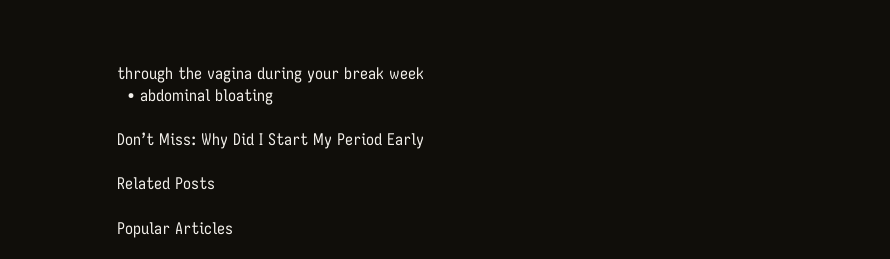through the vagina during your break week
  • abdominal bloating

Don’t Miss: Why Did I Start My Period Early

Related Posts

Popular Articles